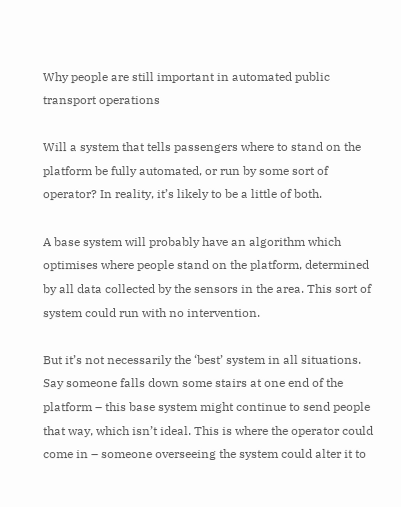Why people are still important in automated public transport operations

Will a system that tells passengers where to stand on the platform be fully automated, or run by some sort of operator? In reality, it’s likely to be a little of both.

A base system will probably have an algorithm which optimises where people stand on the platform, determined by all data collected by the sensors in the area. This sort of system could run with no intervention.

But it’s not necessarily the ‘best’ system in all situations. Say someone falls down some stairs at one end of the platform – this base system might continue to send people that way, which isn’t ideal. This is where the operator could come in – someone overseeing the system could alter it to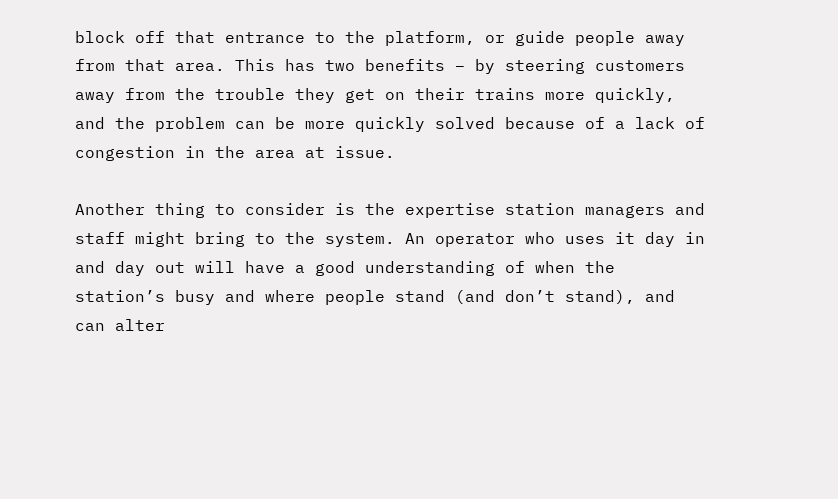block off that entrance to the platform, or guide people away from that area. This has two benefits – by steering customers away from the trouble they get on their trains more quickly, and the problem can be more quickly solved because of a lack of congestion in the area at issue.

Another thing to consider is the expertise station managers and staff might bring to the system. An operator who uses it day in and day out will have a good understanding of when the station’s busy and where people stand (and don’t stand), and can alter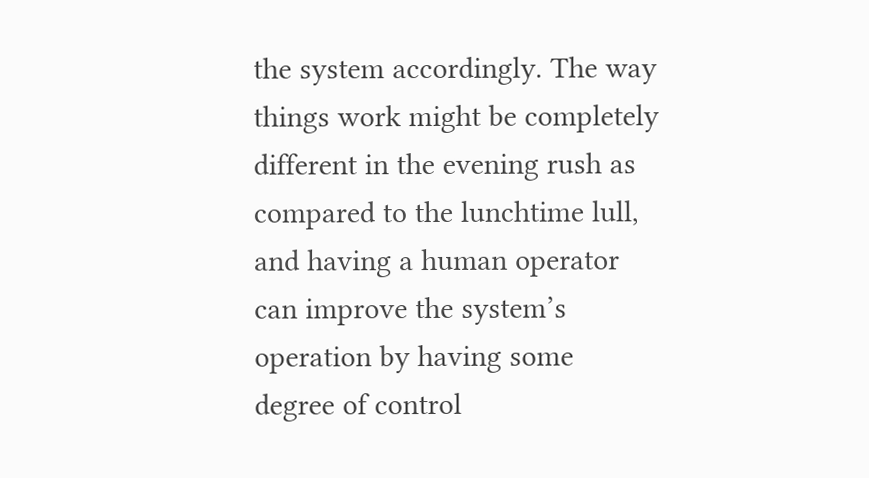the system accordingly. The way things work might be completely different in the evening rush as compared to the lunchtime lull, and having a human operator can improve the system’s operation by having some degree of control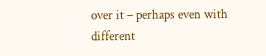over it – perhaps even with different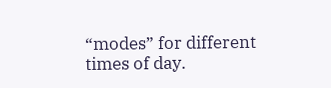“modes” for different times of day.